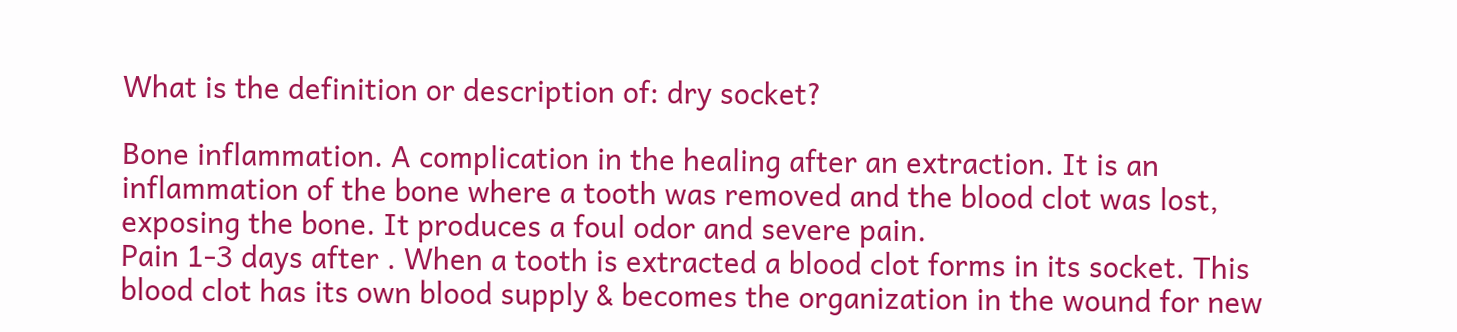What is the definition or description of: dry socket?

Bone inflammation. A complication in the healing after an extraction. It is an inflammation of the bone where a tooth was removed and the blood clot was lost, exposing the bone. It produces a foul odor and severe pain.
Pain 1-3 days after . When a tooth is extracted a blood clot forms in its socket. This blood clot has its own blood supply & becomes the organization in the wound for new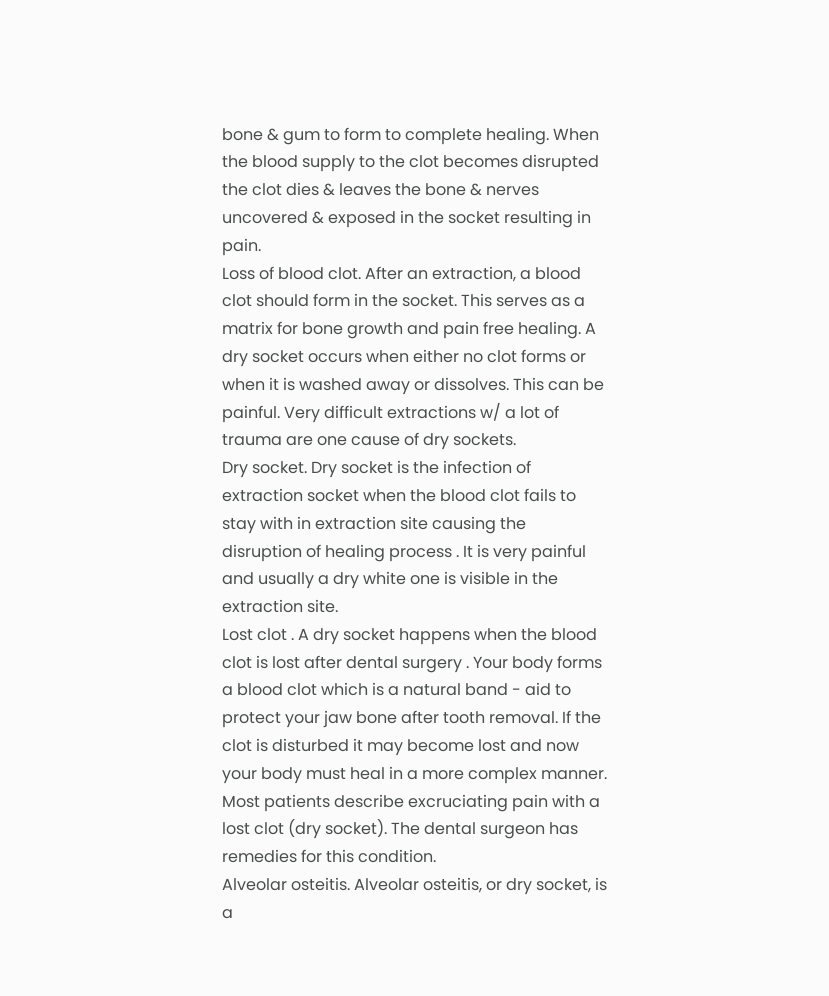bone & gum to form to complete healing. When the blood supply to the clot becomes disrupted the clot dies & leaves the bone & nerves uncovered & exposed in the socket resulting in pain.
Loss of blood clot. After an extraction, a blood clot should form in the socket. This serves as a matrix for bone growth and pain free healing. A dry socket occurs when either no clot forms or when it is washed away or dissolves. This can be painful. Very difficult extractions w/ a lot of trauma are one cause of dry sockets.
Dry socket. Dry socket is the infection of extraction socket when the blood clot fails to stay with in extraction site causing the disruption of healing process . It is very painful and usually a dry white one is visible in the extraction site.
Lost clot . A dry socket happens when the blood clot is lost after dental surgery . Your body forms a blood clot which is a natural band - aid to protect your jaw bone after tooth removal. If the clot is disturbed it may become lost and now your body must heal in a more complex manner. Most patients describe excruciating pain with a lost clot (dry socket). The dental surgeon has remedies for this condition.
Alveolar osteitis. Alveolar osteitis, or dry socket, is a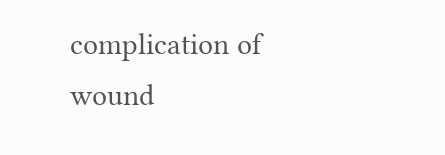complication of wound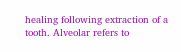healing following extraction of a tooth. Alveolar refers to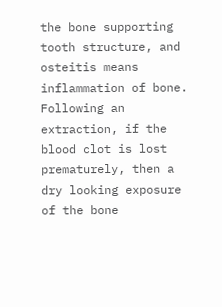the bone supporting tooth structure, and osteitis means inflammation of bone. Following an extraction, if the blood clot is lost prematurely, then a dry looking exposure of the bone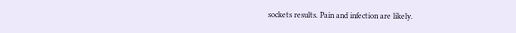sockets results. Pain and infection are likely.